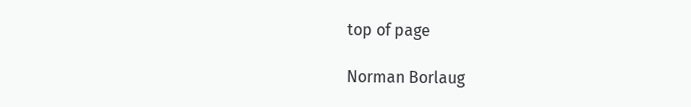top of page

Norman Borlaug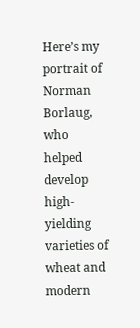Here’s my portrait of Norman Borlaug, who helped develop high-yielding varieties of wheat and modern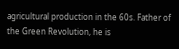agricultural production in the 60s. Father of the Green Revolution, he is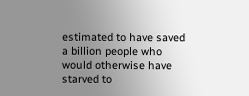estimated to have saved a billion people who would otherwise have starved to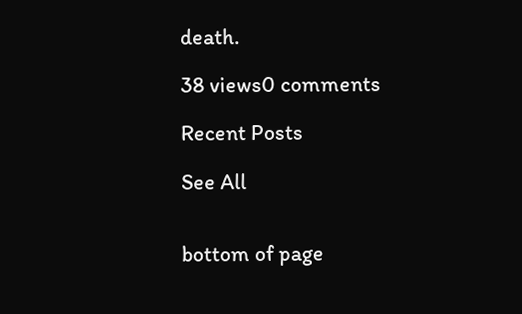death.

38 views0 comments

Recent Posts

See All


bottom of page